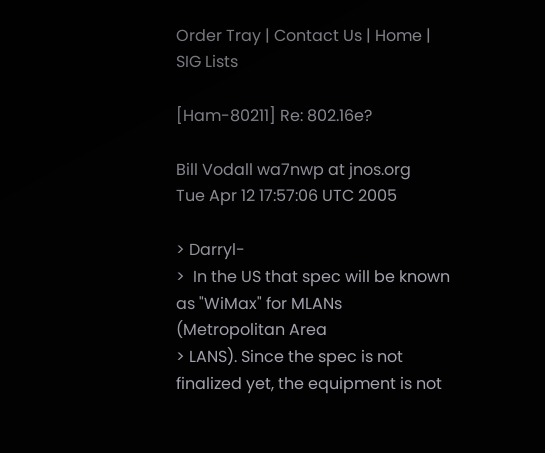Order Tray | Contact Us | Home | SIG Lists

[Ham-80211] Re: 802.16e?

Bill Vodall wa7nwp at jnos.org
Tue Apr 12 17:57:06 UTC 2005

> Darryl-
>  In the US that spec will be known as "WiMax" for MLANs (Metropolitan Area
> LANS). Since the spec is not finalized yet, the equipment is not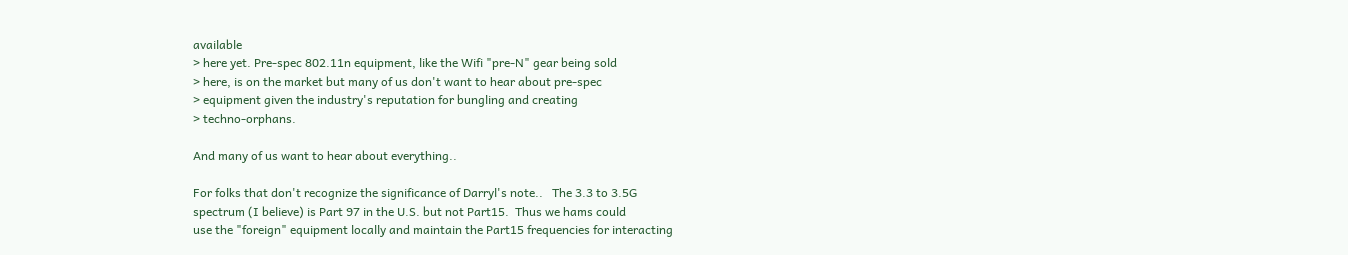available
> here yet. Pre-spec 802.11n equipment, like the Wifi "pre-N" gear being sold
> here, is on the market but many of us don't want to hear about pre-spec
> equipment given the industry's reputation for bungling and creating
> techno-orphans.

And many of us want to hear about everything..

For folks that don't recognize the significance of Darryl's note..   The 3.3 to 3.5G
spectrum (I believe) is Part 97 in the U.S. but not Part15.  Thus we hams could
use the "foreign" equipment locally and maintain the Part15 frequencies for interacting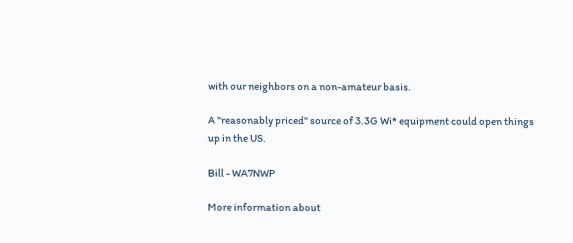with our neighbors on a non-amateur basis.

A "reasonably priced" source of 3.3G Wi* equipment could open things
up in the US.

Bill - WA7NWP

More information about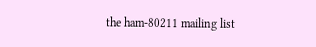the ham-80211 mailing list